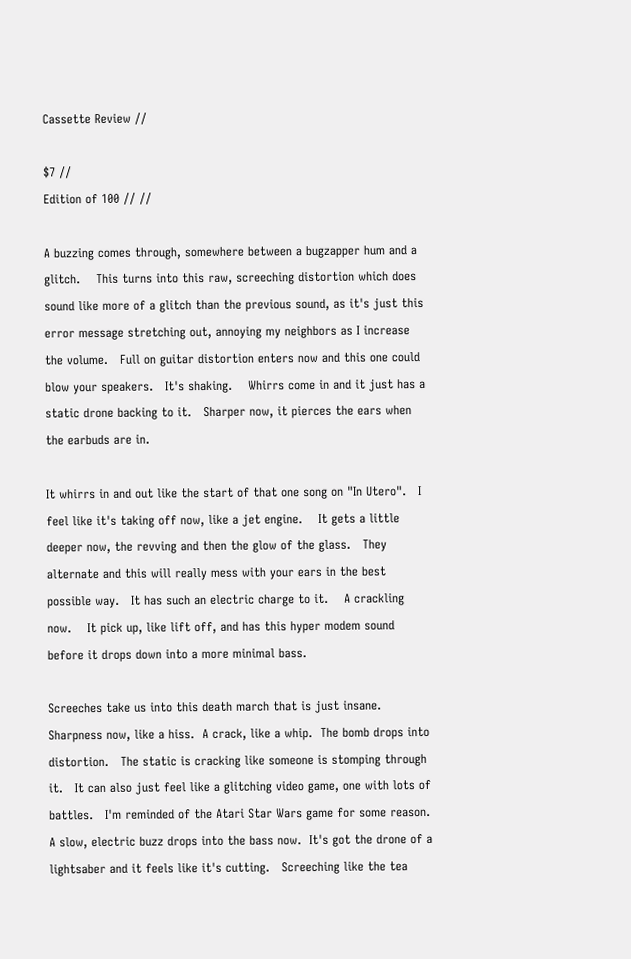Cassette Review //

$7 //
Edition of 100 // //

A buzzing comes through, somewhere between a bugzapper hum and a glitch.    This turns into this raw, screeching distortion which does sound like more of a glitch than the previous sound, as it's just this error message stretching out, annoying my neighbors as I increase the volume.   Full on guitar distortion enters now and this one could blow your speakers.   It's shaking.    Whirrs come in and it just has a static drone backing to it.   Sharper now, it pierces the ears when the earbuds are in.

It whirrs in and out like the start of that one song on "In Utero".   I feel like it's taking off now, like a jet engine.    It gets a little deeper now, the revving and then the glow of the glass.   They alternate and this will really mess with your ears in the best possible way.   It has such an electric charge to it.    A crackling now.    It pick up, like lift off, and has this hyper modem sound before it drops down into a more minimal bass.

Screeches take us into this death march that is just insane.    Sharpness now, like a hiss.  A crack, like a whip.  The bomb drops into distortion.   The static is cracking like someone is stomping through it.   It can also just feel like a glitching video game, one with lots of battles.   I'm reminded of the Atari Star Wars game for some reason.   A slow, electric buzz drops into the bass now.  It's got the drone of a lightsaber and it feels like it's cutting.   Screeching like the tea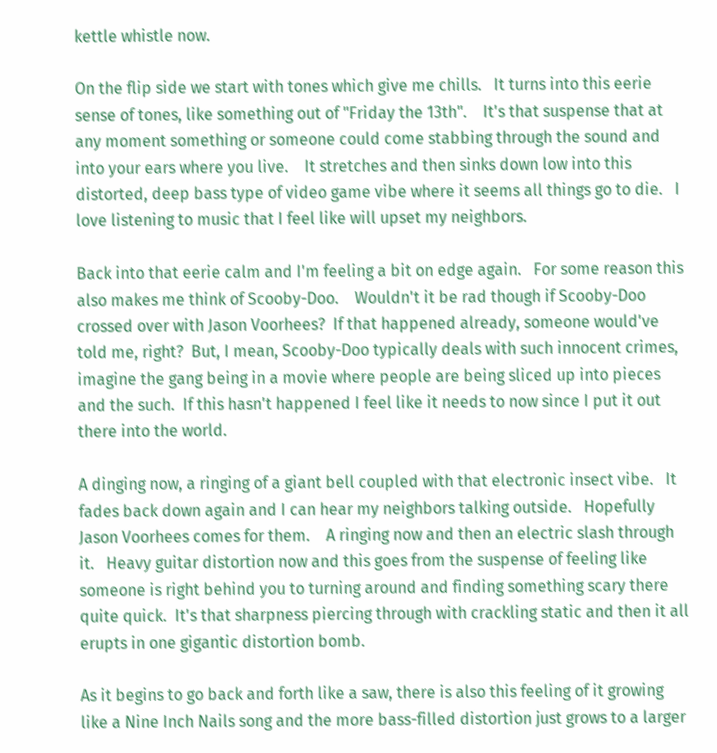kettle whistle now.

On the flip side we start with tones which give me chills.   It turns into this eerie sense of tones, like something out of "Friday the 13th".    It's that suspense that at any moment something or someone could come stabbing through the sound and into your ears where you live.    It stretches and then sinks down low into this distorted, deep bass type of video game vibe where it seems all things go to die.   I love listening to music that I feel like will upset my neighbors.

Back into that eerie calm and I'm feeling a bit on edge again.   For some reason this also makes me think of Scooby-Doo.    Wouldn't it be rad though if Scooby-Doo crossed over with Jason Voorhees?  If that happened already, someone would've told me, right?  But, I mean, Scooby-Doo typically deals with such innocent crimes, imagine the gang being in a movie where people are being sliced up into pieces and the such.  If this hasn't happened I feel like it needs to now since I put it out there into the world.

A dinging now, a ringing of a giant bell coupled with that electronic insect vibe.   It fades back down again and I can hear my neighbors talking outside.   Hopefully Jason Voorhees comes for them.    A ringing now and then an electric slash through it.   Heavy guitar distortion now and this goes from the suspense of feeling like someone is right behind you to turning around and finding something scary there quite quick.  It's that sharpness piercing through with crackling static and then it all erupts in one gigantic distortion bomb.

As it begins to go back and forth like a saw, there is also this feeling of it growing like a Nine Inch Nails song and the more bass-filled distortion just grows to a larger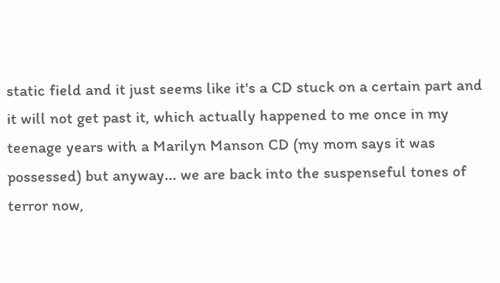static field and it just seems like it's a CD stuck on a certain part and it will not get past it, which actually happened to me once in my teenage years with a Marilyn Manson CD (my mom says it was possessed) but anyway... we are back into the suspenseful tones of terror now,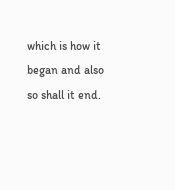which is how it began and also so shall it end.